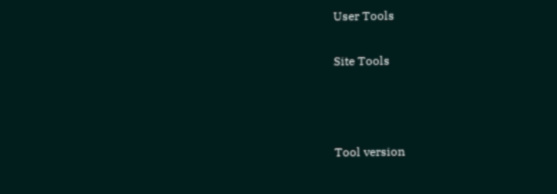User Tools

Site Tools



Tool version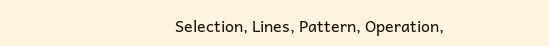Selection, Lines, Pattern, Operation,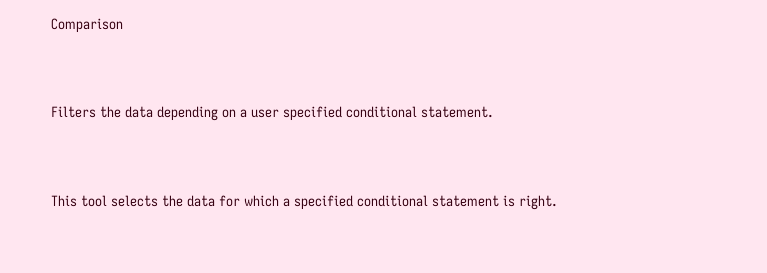Comparison


Filters the data depending on a user specified conditional statement.


This tool selects the data for which a specified conditional statement is right.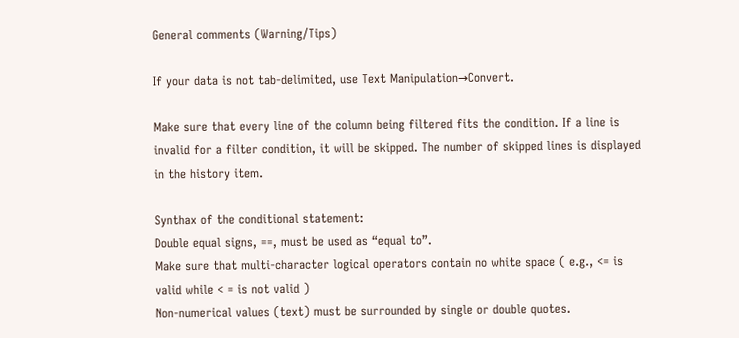General comments (Warning/Tips)

If your data is not tab-delimited, use Text Manipulation→Convert.

Make sure that every line of the column being filtered fits the condition. If a line is invalid for a filter condition, it will be skipped. The number of skipped lines is displayed in the history item.

Synthax of the conditional statement:
Double equal signs, ==, must be used as “equal to”.
Make sure that multi-character logical operators contain no white space ( e.g., <= is valid while < = is not valid )
Non-numerical values (text) must be surrounded by single or double quotes.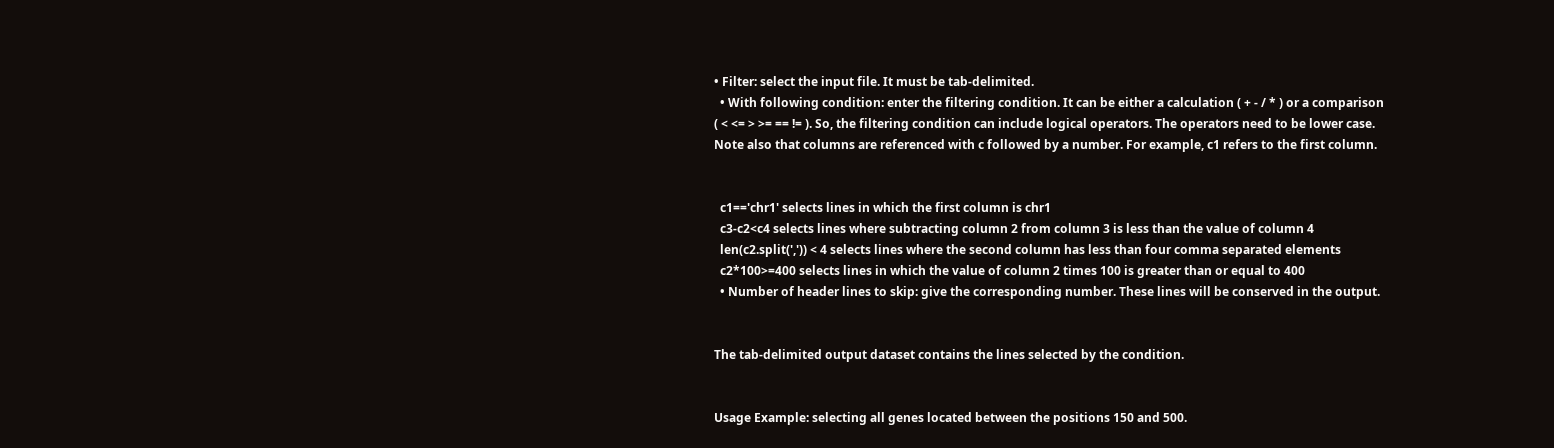• Filter: select the input file. It must be tab-delimited.
  • With following condition: enter the filtering condition. It can be either a calculation ( + - / * ) or a comparison ( < <= > >= == != ). So, the filtering condition can include logical operators. The operators need to be lower case. Note also that columns are referenced with c followed by a number. For example, c1 refers to the first column.


  c1=='chr1' selects lines in which the first column is chr1
  c3-c2<c4 selects lines where subtracting column 2 from column 3 is less than the value of column 4
  len(c2.split(',')) < 4 selects lines where the second column has less than four comma separated elements
  c2*100>=400 selects lines in which the value of column 2 times 100 is greater than or equal to 400
  • Number of header lines to skip: give the corresponding number. These lines will be conserved in the output.


The tab-delimited output dataset contains the lines selected by the condition.


Usage Example: selecting all genes located between the positions 150 and 500.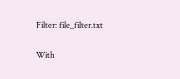Filter: file_filter.txt

With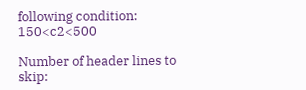following condition: 150<c2<500

Number of header lines to skip: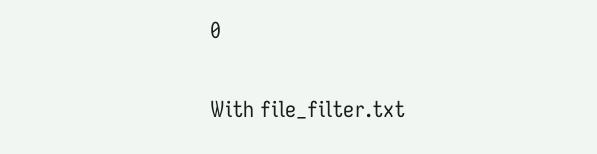0

With file_filter.txt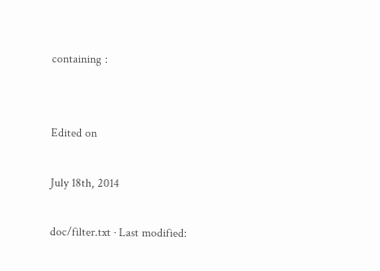containing :


Edited on

July 18th, 2014

doc/filter.txt · Last modified: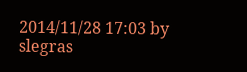2014/11/28 17:03 by slegras